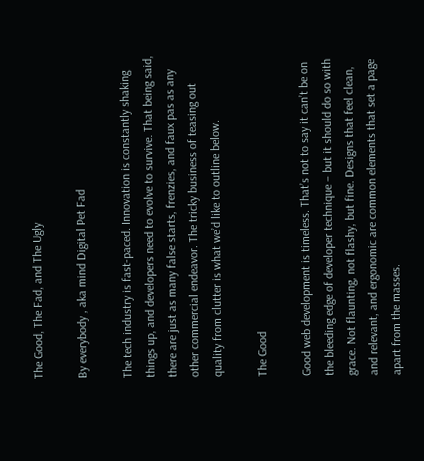The Good, The Fad, and The Ugly

By everybody , aka mind Digital Pet Fad

The tech industry is fast-paced. Innovation is constantly shaking things up, and developers need to evolve to survive. That being said, there are just as many false starts, frenzies, and faux pas as any other commercial endeavor. The tricky business of teasing out quality from clutter is what we’d like to outline below.

The Good

Good web development is timeless. That’s not to say it can’t be on the bleeding edge of developer technique – but it should do so with grace. Not flaunting, not flashy, but fine. Designs that feel clean, and relevant, and ergonomic are common elements that set a page apart from the masses.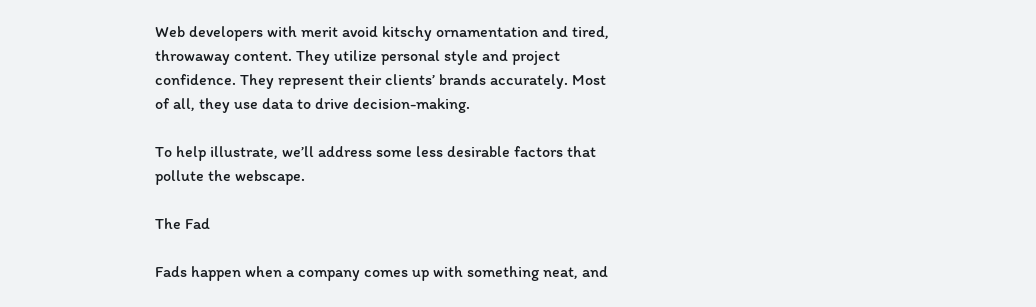Web developers with merit avoid kitschy ornamentation and tired, throwaway content. They utilize personal style and project confidence. They represent their clients’ brands accurately. Most of all, they use data to drive decision-making.

To help illustrate, we’ll address some less desirable factors that pollute the webscape.

The Fad

Fads happen when a company comes up with something neat, and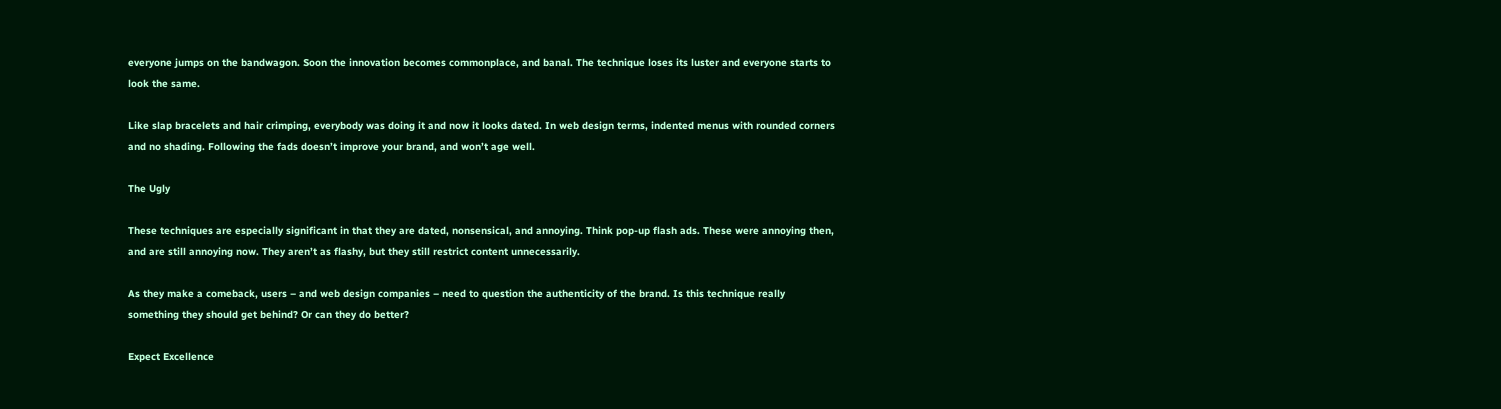everyone jumps on the bandwagon. Soon the innovation becomes commonplace, and banal. The technique loses its luster and everyone starts to look the same.

Like slap bracelets and hair crimping, everybody was doing it and now it looks dated. In web design terms, indented menus with rounded corners and no shading. Following the fads doesn’t improve your brand, and won’t age well.

The Ugly

These techniques are especially significant in that they are dated, nonsensical, and annoying. Think pop-up flash ads. These were annoying then, and are still annoying now. They aren’t as flashy, but they still restrict content unnecessarily.

As they make a comeback, users – and web design companies – need to question the authenticity of the brand. Is this technique really something they should get behind? Or can they do better?

Expect Excellence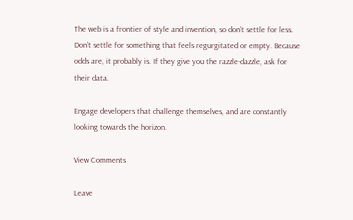The web is a frontier of style and invention, so don’t settle for less. Don’t settle for something that feels regurgitated or empty. Because odds are, it probably is. If they give you the razzle-dazzle, ask for their data.

Engage developers that challenge themselves, and are constantly looking towards the horizon.

View Comments

Leave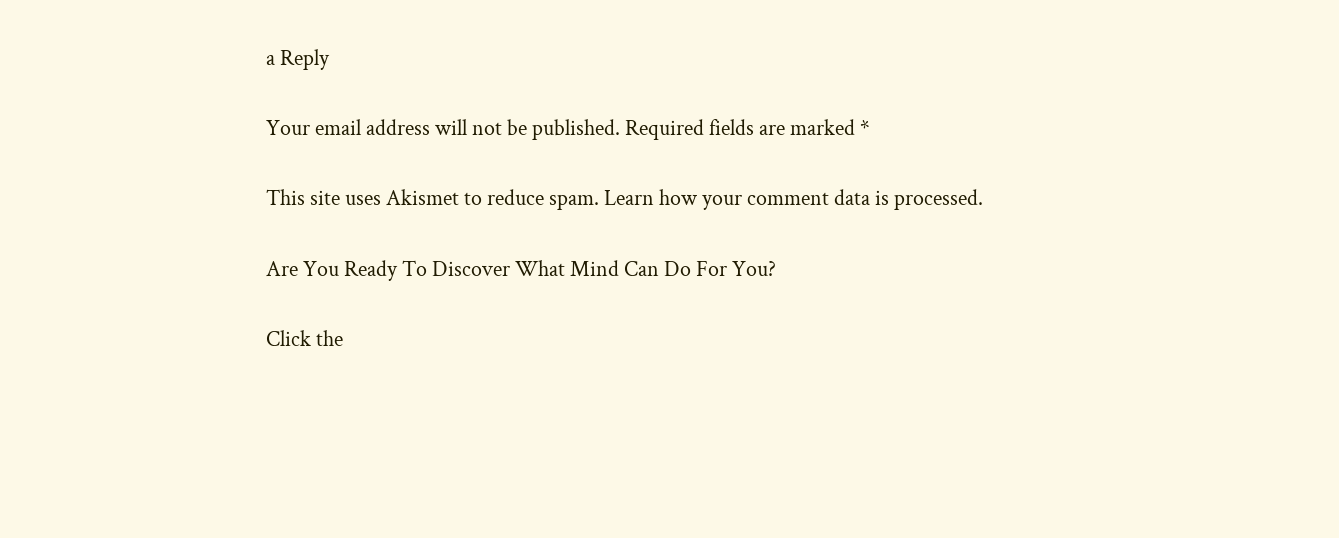a Reply

Your email address will not be published. Required fields are marked *

This site uses Akismet to reduce spam. Learn how your comment data is processed.

Are You Ready To Discover What Mind Can Do For You?

Click the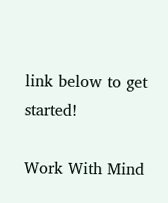link below to get started!

Work With Mind